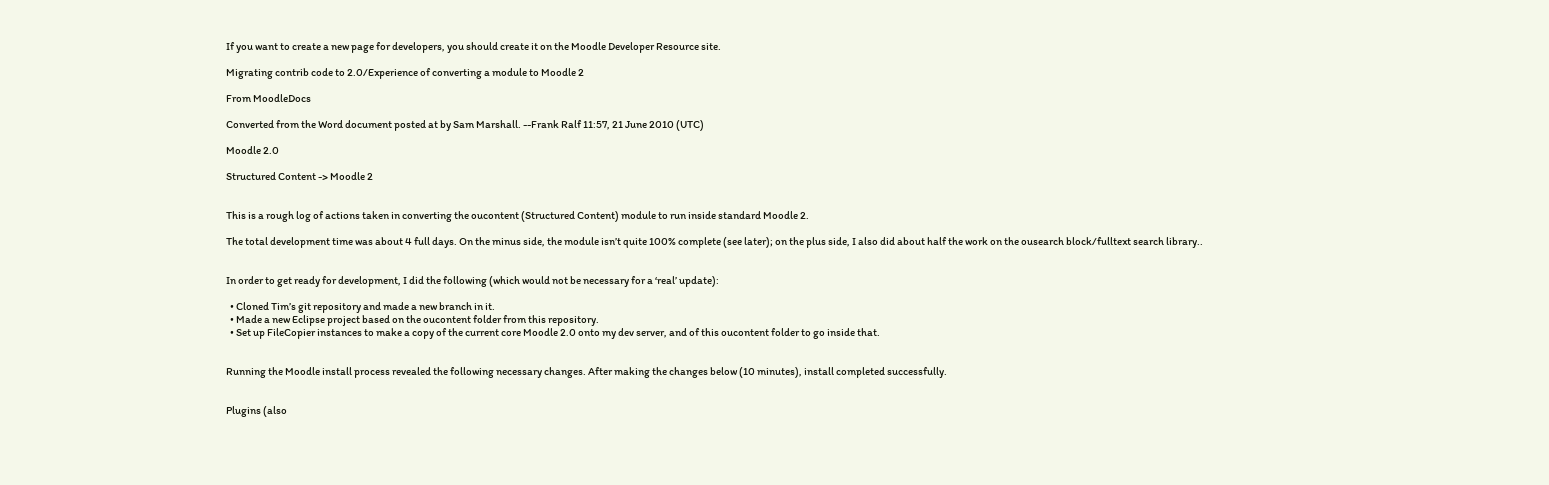If you want to create a new page for developers, you should create it on the Moodle Developer Resource site.

Migrating contrib code to 2.0/Experience of converting a module to Moodle 2

From MoodleDocs

Converted from the Word document posted at by Sam Marshall. --Frank Ralf 11:57, 21 June 2010 (UTC)

Moodle 2.0

Structured Content -> Moodle 2


This is a rough log of actions taken in converting the oucontent (Structured Content) module to run inside standard Moodle 2.

The total development time was about 4 full days. On the minus side, the module isn’t quite 100% complete (see later); on the plus side, I also did about half the work on the ousearch block/fulltext search library..


In order to get ready for development, I did the following (which would not be necessary for a ‘real’ update):

  • Cloned Tim’s git repository and made a new branch in it.
  • Made a new Eclipse project based on the oucontent folder from this repository.
  • Set up FileCopier instances to make a copy of the current core Moodle 2.0 onto my dev server, and of this oucontent folder to go inside that.


Running the Moodle install process revealed the following necessary changes. After making the changes below (10 minutes), install completed successfully.


Plugins (also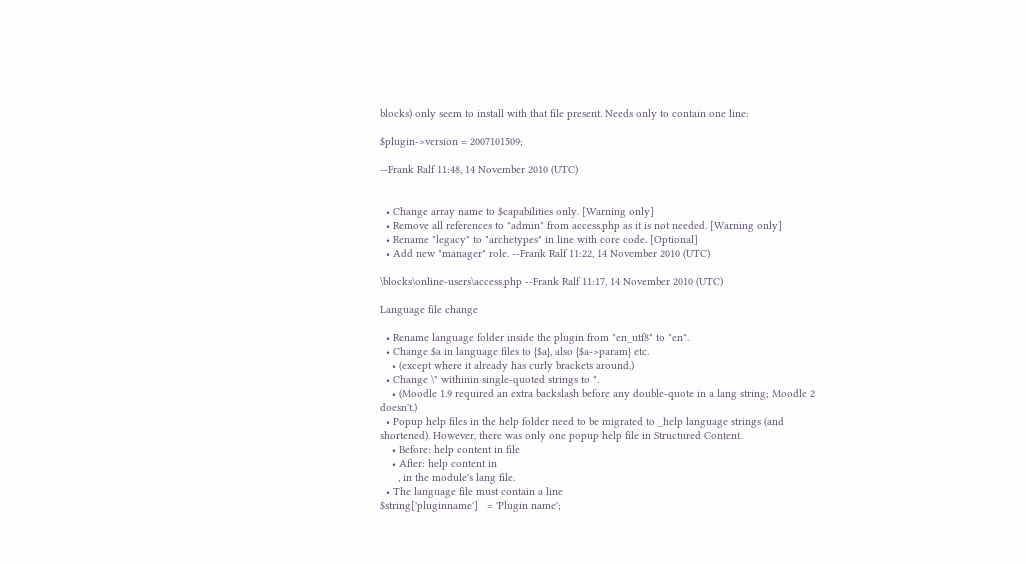blocks) only seem to install with that file present. Needs only to contain one line:

$plugin->version = 2007101509;

--Frank Ralf 11:48, 14 November 2010 (UTC)


  • Change array name to $capabilities only. [Warning only]
  • Remove all references to "admin" from access.php as it is not needed. [Warning only]
  • Rename "legacy" to "archetypes" in line with core code. [Optional]
  • Add new "manager" role. --Frank Ralf 11:22, 14 November 2010 (UTC)

\blocks\online-users\access.php --Frank Ralf 11:17, 14 November 2010 (UTC)

Language file change

  • Rename language folder inside the plugin from "en_utf8" to "en".
  • Change $a in language files to {$a}, also {$a->param} etc.
    • (except where it already has curly brackets around.)
  • Change \" withinin single-quoted strings to ".
    • (Moodle 1.9 required an extra backslash before any double-quote in a lang string; Moodle 2 doesn't.)
  • Popup help files in the help folder need to be migrated to _help language strings (and shortened). However, there was only one popup help file in Structured Content.
    • Before: help content in file
    • After: help content in
      , in the module's lang file.
  • The language file must contain a line
$string['pluginname']   = 'Plugin name';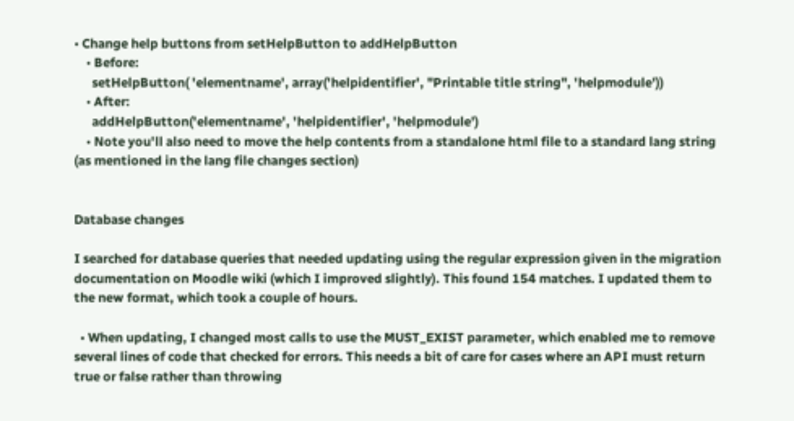• Change help buttons from setHelpButton to addHelpButton
    • Before:
      setHelpButton( 'elementname', array('helpidentifier', "Printable title string", 'helpmodule'))
    • After:
      addHelpButton('elementname', 'helpidentifier', 'helpmodule')
    • Note you'll also need to move the help contents from a standalone html file to a standard lang string (as mentioned in the lang file changes section)


Database changes

I searched for database queries that needed updating using the regular expression given in the migration documentation on Moodle wiki (which I improved slightly). This found 154 matches. I updated them to the new format, which took a couple of hours.

  • When updating, I changed most calls to use the MUST_EXIST parameter, which enabled me to remove several lines of code that checked for errors. This needs a bit of care for cases where an API must return true or false rather than throwing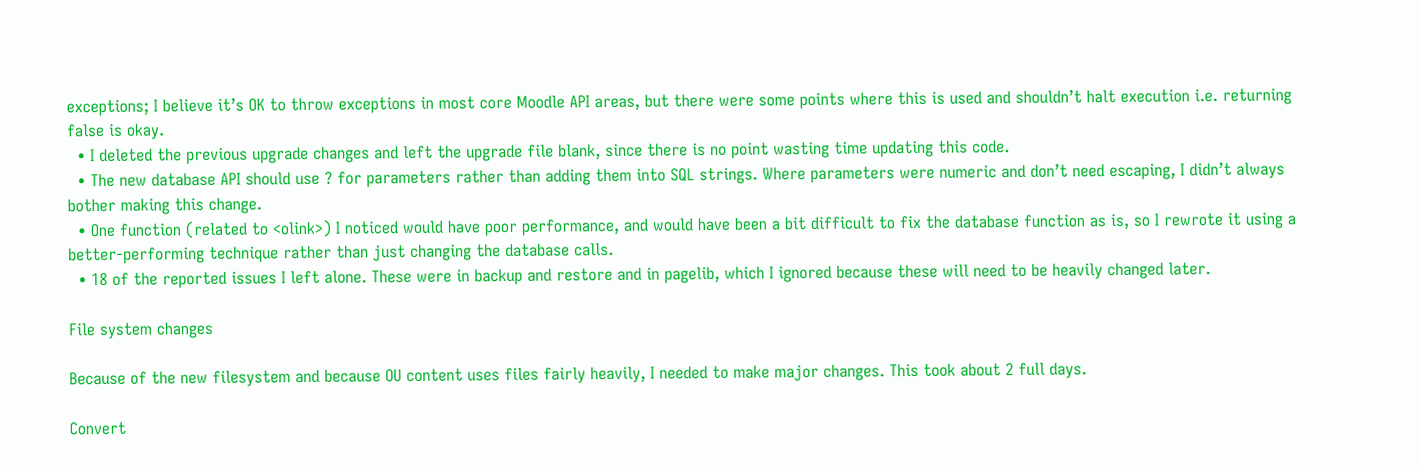exceptions; I believe it’s OK to throw exceptions in most core Moodle API areas, but there were some points where this is used and shouldn’t halt execution i.e. returning false is okay.
  • I deleted the previous upgrade changes and left the upgrade file blank, since there is no point wasting time updating this code.
  • The new database API should use ? for parameters rather than adding them into SQL strings. Where parameters were numeric and don’t need escaping, I didn’t always bother making this change.
  • One function (related to <olink>) I noticed would have poor performance, and would have been a bit difficult to fix the database function as is, so I rewrote it using a better-performing technique rather than just changing the database calls.
  • 18 of the reported issues I left alone. These were in backup and restore and in pagelib, which I ignored because these will need to be heavily changed later.

File system changes

Because of the new filesystem and because OU content uses files fairly heavily, I needed to make major changes. This took about 2 full days.

Convert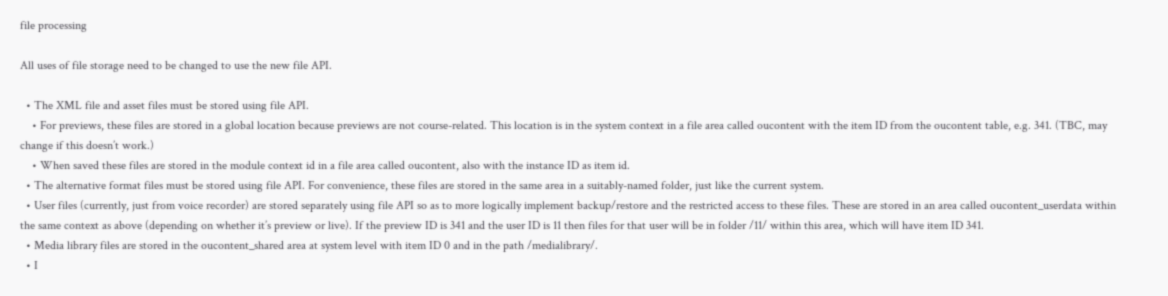file processing

All uses of file storage need to be changed to use the new file API.

  • The XML file and asset files must be stored using file API.
    • For previews, these files are stored in a global location because previews are not course-related. This location is in the system context in a file area called oucontent with the item ID from the oucontent table, e.g. 341. (TBC, may change if this doesn’t work.)
    • When saved these files are stored in the module context id in a file area called oucontent, also with the instance ID as item id.
  • The alternative format files must be stored using file API. For convenience, these files are stored in the same area in a suitably-named folder, just like the current system.
  • User files (currently, just from voice recorder) are stored separately using file API so as to more logically implement backup/restore and the restricted access to these files. These are stored in an area called oucontent_userdata within the same context as above (depending on whether it’s preview or live). If the preview ID is 341 and the user ID is 11 then files for that user will be in folder /11/ within this area, which will have item ID 341.
  • Media library files are stored in the oucontent_shared area at system level with item ID 0 and in the path /medialibrary/.
  • I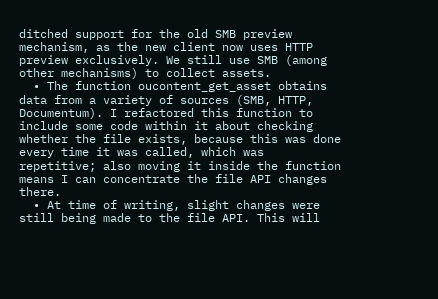ditched support for the old SMB preview mechanism, as the new client now uses HTTP preview exclusively. We still use SMB (among other mechanisms) to collect assets.
  • The function oucontent_get_asset obtains data from a variety of sources (SMB, HTTP, Documentum). I refactored this function to include some code within it about checking whether the file exists, because this was done every time it was called, which was repetitive; also moving it inside the function means I can concentrate the file API changes there.
  • At time of writing, slight changes were still being made to the file API. This will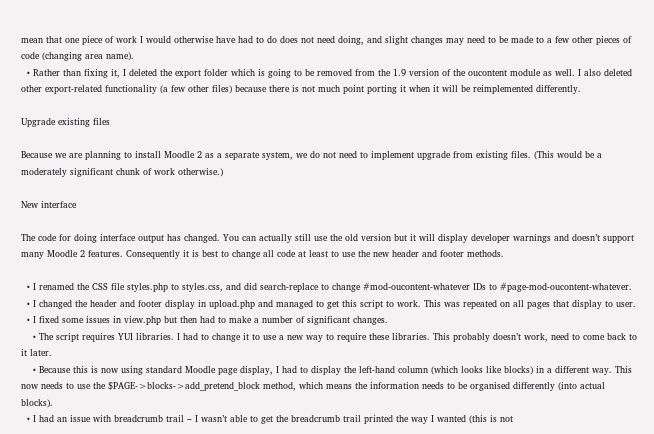mean that one piece of work I would otherwise have had to do does not need doing, and slight changes may need to be made to a few other pieces of code (changing area name).
  • Rather than fixing it, I deleted the export folder which is going to be removed from the 1.9 version of the oucontent module as well. I also deleted other export-related functionality (a few other files) because there is not much point porting it when it will be reimplemented differently.

Upgrade existing files

Because we are planning to install Moodle 2 as a separate system, we do not need to implement upgrade from existing files. (This would be a moderately significant chunk of work otherwise.)

New interface

The code for doing interface output has changed. You can actually still use the old version but it will display developer warnings and doesn’t support many Moodle 2 features. Consequently it is best to change all code at least to use the new header and footer methods.

  • I renamed the CSS file styles.php to styles.css, and did search-replace to change #mod-oucontent-whatever IDs to #page-mod-oucontent-whatever.
  • I changed the header and footer display in upload.php and managed to get this script to work. This was repeated on all pages that display to user.
  • I fixed some issues in view.php but then had to make a number of significant changes.
    • The script requires YUI libraries. I had to change it to use a new way to require these libraries. This probably doesn’t work, need to come back to it later.
    • Because this is now using standard Moodle page display, I had to display the left-hand column (which looks like blocks) in a different way. This now needs to use the $PAGE->blocks->add_pretend_block method, which means the information needs to be organised differently (into actual blocks).
  • I had an issue with breadcrumb trail – I wasn’t able to get the breadcrumb trail printed the way I wanted (this is not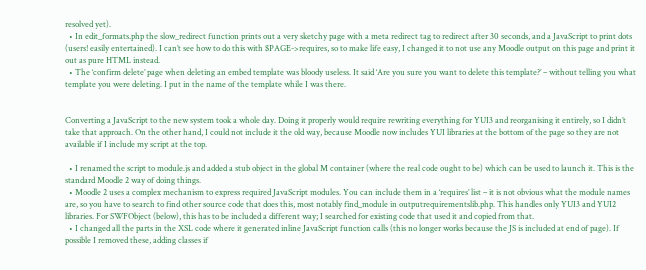resolved yet).
  • In edit_formats.php the slow_redirect function prints out a very sketchy page with a meta redirect tag to redirect after 30 seconds, and a JavaScript to print dots (users! easily entertained). I can’t see how to do this with $PAGE->requires, so to make life easy, I changed it to not use any Moodle output on this page and print it out as pure HTML instead.
  • The ‘confirm delete’ page when deleting an embed template was bloody useless. It said ‘Are you sure you want to delete this template?’ – without telling you what template you were deleting. I put in the name of the template while I was there.


Converting a JavaScript to the new system took a whole day. Doing it properly would require rewriting everything for YUI3 and reorganising it entirely, so I didn’t take that approach. On the other hand, I could not include it the old way, because Moodle now includes YUI libraries at the bottom of the page so they are not available if I include my script at the top.

  • I renamed the script to module.js and added a stub object in the global M container (where the real code ought to be) which can be used to launch it. This is the standard Moodle 2 way of doing things.
  • Moodle 2 uses a complex mechanism to express required JavaScript modules. You can include them in a ‘requires’ list – it is not obvious what the module names are, so you have to search to find other source code that does this, most notably find_module in outputrequirementslib.php. This handles only YUI3 and YUI2 libraries. For SWFObject (below), this has to be included a different way; I searched for existing code that used it and copied from that.
  • I changed all the parts in the XSL code where it generated inline JavaScript function calls (this no longer works because the JS is included at end of page). If possible I removed these, adding classes if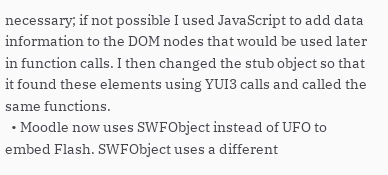necessary; if not possible I used JavaScript to add data information to the DOM nodes that would be used later in function calls. I then changed the stub object so that it found these elements using YUI3 calls and called the same functions.
  • Moodle now uses SWFObject instead of UFO to embed Flash. SWFObject uses a different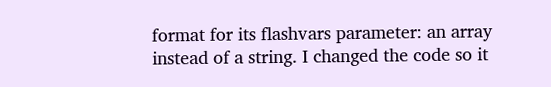format for its flashvars parameter: an array instead of a string. I changed the code so it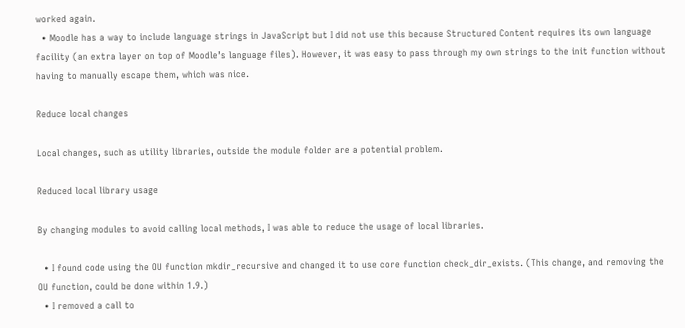worked again.
  • Moodle has a way to include language strings in JavaScript but I did not use this because Structured Content requires its own language facility (an extra layer on top of Moodle’s language files). However, it was easy to pass through my own strings to the init function without having to manually escape them, which was nice.

Reduce local changes

Local changes, such as utility libraries, outside the module folder are a potential problem.

Reduced local library usage

By changing modules to avoid calling local methods, I was able to reduce the usage of local libraries.

  • I found code using the OU function mkdir_recursive and changed it to use core function check_dir_exists. (This change, and removing the OU function, could be done within 1.9.)
  • I removed a call to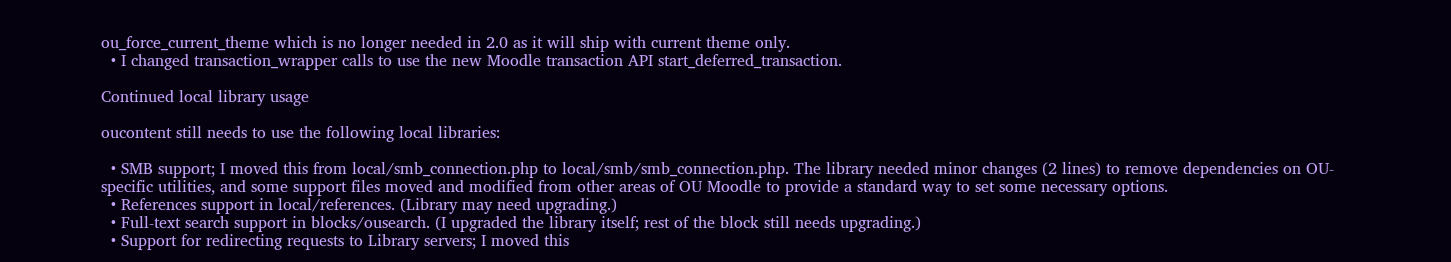ou_force_current_theme which is no longer needed in 2.0 as it will ship with current theme only.
  • I changed transaction_wrapper calls to use the new Moodle transaction API start_deferred_transaction.

Continued local library usage

oucontent still needs to use the following local libraries:

  • SMB support; I moved this from local/smb_connection.php to local/smb/smb_connection.php. The library needed minor changes (2 lines) to remove dependencies on OU-specific utilities, and some support files moved and modified from other areas of OU Moodle to provide a standard way to set some necessary options.
  • References support in local/references. (Library may need upgrading.)
  • Full-text search support in blocks/ousearch. (I upgraded the library itself; rest of the block still needs upgrading.)
  • Support for redirecting requests to Library servers; I moved this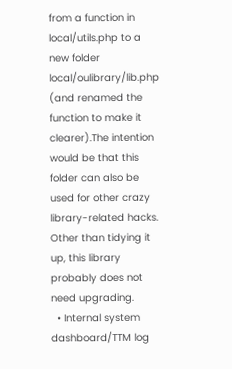from a function in local/utils.php to a new folder local/oulibrary/lib.php (and renamed the function to make it clearer).The intention would be that this folder can also be used for other crazy library-related hacks. Other than tidying it up, this library probably does not need upgrading.
  • Internal system dashboard/TTM log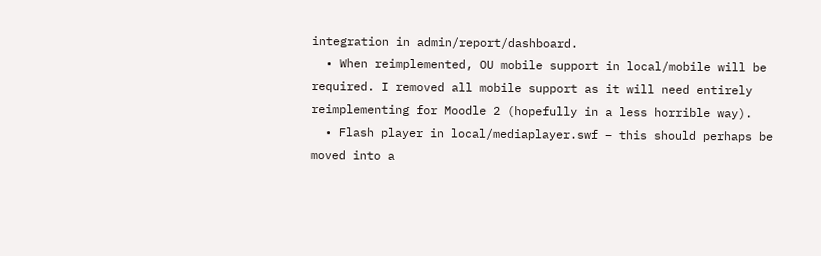integration in admin/report/dashboard.
  • When reimplemented, OU mobile support in local/mobile will be required. I removed all mobile support as it will need entirely reimplementing for Moodle 2 (hopefully in a less horrible way).
  • Flash player in local/mediaplayer.swf – this should perhaps be moved into a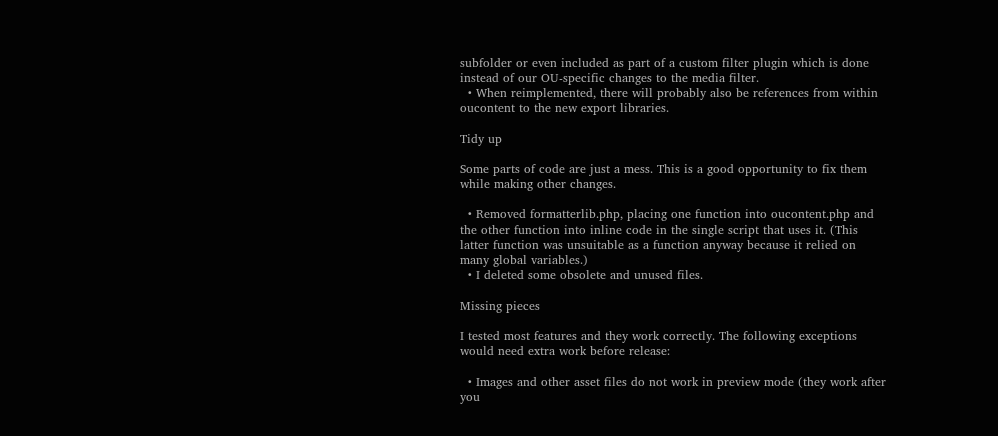subfolder or even included as part of a custom filter plugin which is done instead of our OU-specific changes to the media filter.
  • When reimplemented, there will probably also be references from within oucontent to the new export libraries.

Tidy up

Some parts of code are just a mess. This is a good opportunity to fix them while making other changes.

  • Removed formatterlib.php, placing one function into oucontent.php and the other function into inline code in the single script that uses it. (This latter function was unsuitable as a function anyway because it relied on many global variables.)
  • I deleted some obsolete and unused files.

Missing pieces

I tested most features and they work correctly. The following exceptions would need extra work before release:

  • Images and other asset files do not work in preview mode (they work after you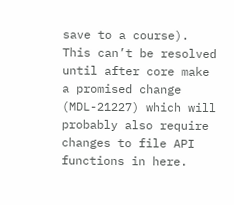save to a course). This can’t be resolved until after core make a promised change (MDL-21227) which will probably also require changes to file API functions in here.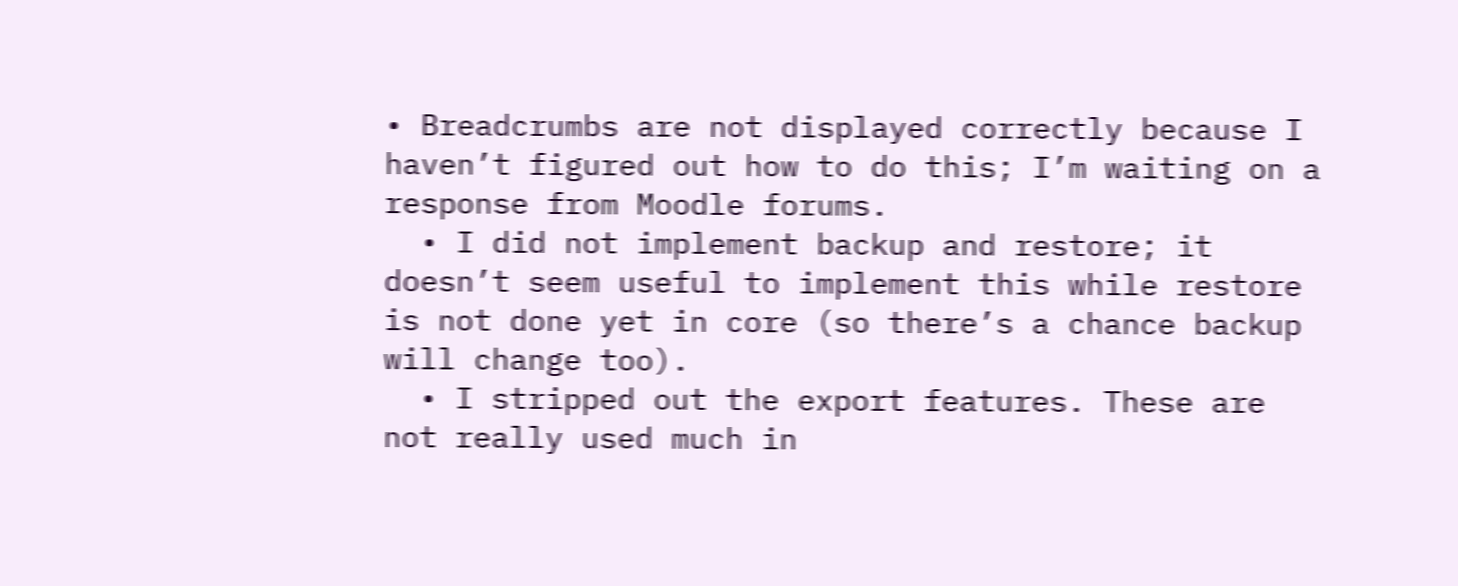• Breadcrumbs are not displayed correctly because I haven’t figured out how to do this; I’m waiting on a response from Moodle forums.
  • I did not implement backup and restore; it doesn’t seem useful to implement this while restore is not done yet in core (so there’s a chance backup will change too).
  • I stripped out the export features. These are not really used much in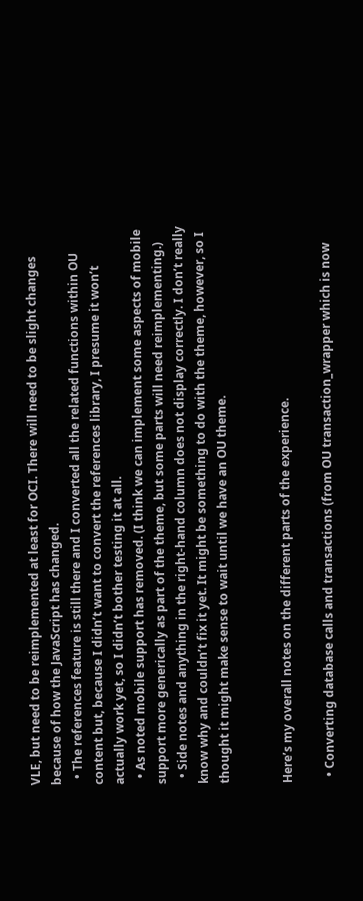VLE, but need to be reimplemented at least for OCI. There will need to be slight changes because of how the JavaScript has changed.
  • The references feature is still there and I converted all the related functions within OU content but, because I didn’t want to convert the references library, I presume it won’t actually work yet, so I didn’t bother testing it at all.
  • As noted mobile support has removed. (I think we can implement some aspects of mobile support more generically as part of the theme, but some parts will need reimplementing.)
  • Side notes and anything in the right-hand column does not display correctly. I don’t really know why and couldn’t fix it yet. It might be something to do with the theme, however, so I thought it might make sense to wait until we have an OU theme.


Here’s my overall notes on the different parts of the experience.

  • Converting database calls and transactions (from OU transaction_wrapper which is now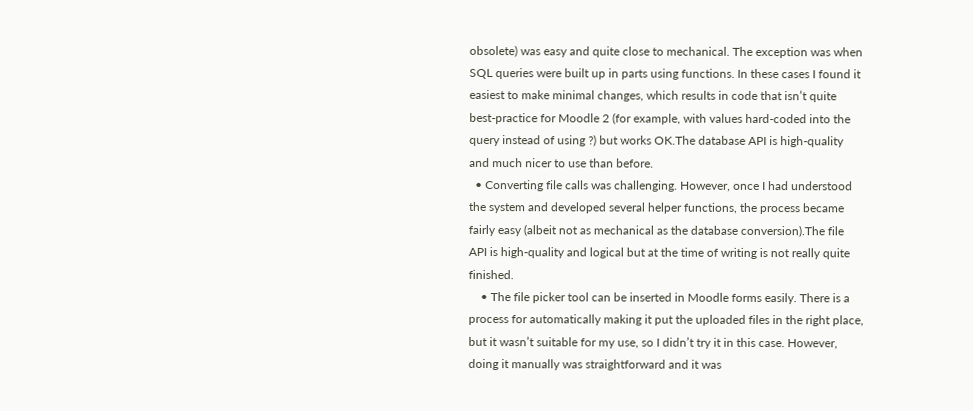obsolete) was easy and quite close to mechanical. The exception was when SQL queries were built up in parts using functions. In these cases I found it easiest to make minimal changes, which results in code that isn’t quite best-practice for Moodle 2 (for example, with values hard-coded into the query instead of using ?) but works OK.The database API is high-quality and much nicer to use than before.
  • Converting file calls was challenging. However, once I had understood the system and developed several helper functions, the process became fairly easy (albeit not as mechanical as the database conversion).The file API is high-quality and logical but at the time of writing is not really quite finished.
    • The file picker tool can be inserted in Moodle forms easily. There is a process for automatically making it put the uploaded files in the right place, but it wasn’t suitable for my use, so I didn’t try it in this case. However, doing it manually was straightforward and it was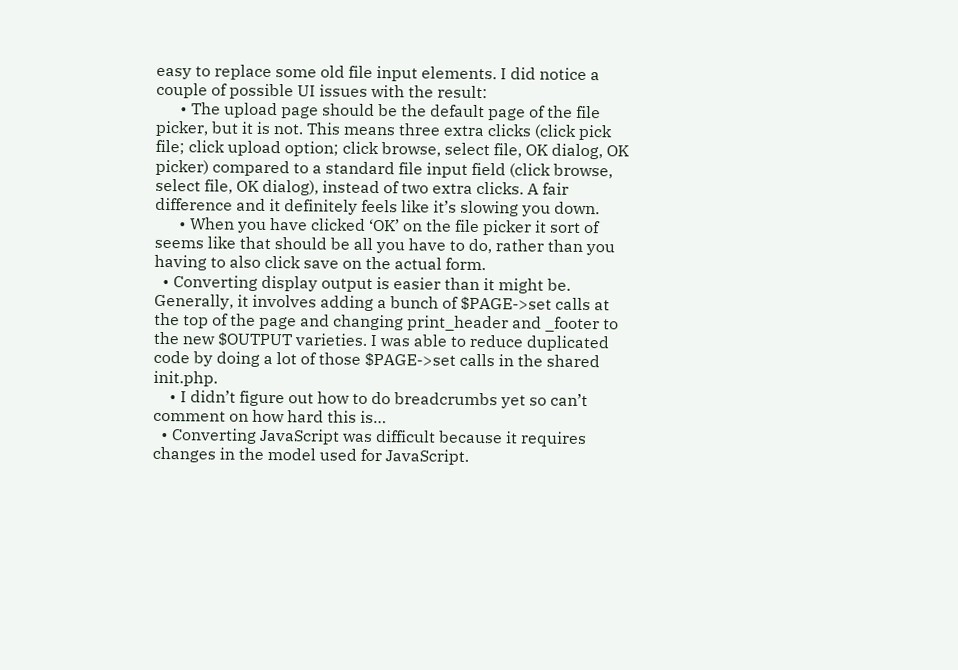easy to replace some old file input elements. I did notice a couple of possible UI issues with the result:
      • The upload page should be the default page of the file picker, but it is not. This means three extra clicks (click pick file; click upload option; click browse, select file, OK dialog, OK picker) compared to a standard file input field (click browse, select file, OK dialog), instead of two extra clicks. A fair difference and it definitely feels like it’s slowing you down.
      • When you have clicked ‘OK’ on the file picker it sort of seems like that should be all you have to do, rather than you having to also click save on the actual form.
  • Converting display output is easier than it might be. Generally, it involves adding a bunch of $PAGE->set calls at the top of the page and changing print_header and _footer to the new $OUTPUT varieties. I was able to reduce duplicated code by doing a lot of those $PAGE->set calls in the shared init.php.
    • I didn’t figure out how to do breadcrumbs yet so can’t comment on how hard this is…
  • Converting JavaScript was difficult because it requires changes in the model used for JavaScript.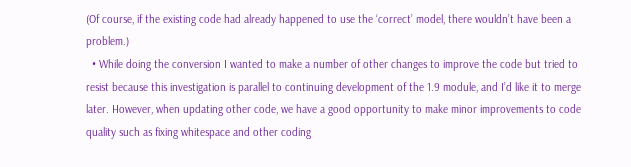(Of course, if the existing code had already happened to use the ‘correct’ model, there wouldn’t have been a problem.)
  • While doing the conversion I wanted to make a number of other changes to improve the code but tried to resist because this investigation is parallel to continuing development of the 1.9 module, and I’d like it to merge later. However, when updating other code, we have a good opportunity to make minor improvements to code quality such as fixing whitespace and other coding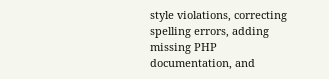style violations, correcting spelling errors, adding missing PHP documentation, and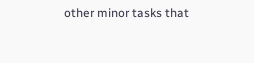other minor tasks that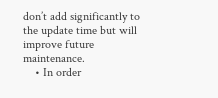don’t add significantly to the update time but will improve future maintenance.
    • In order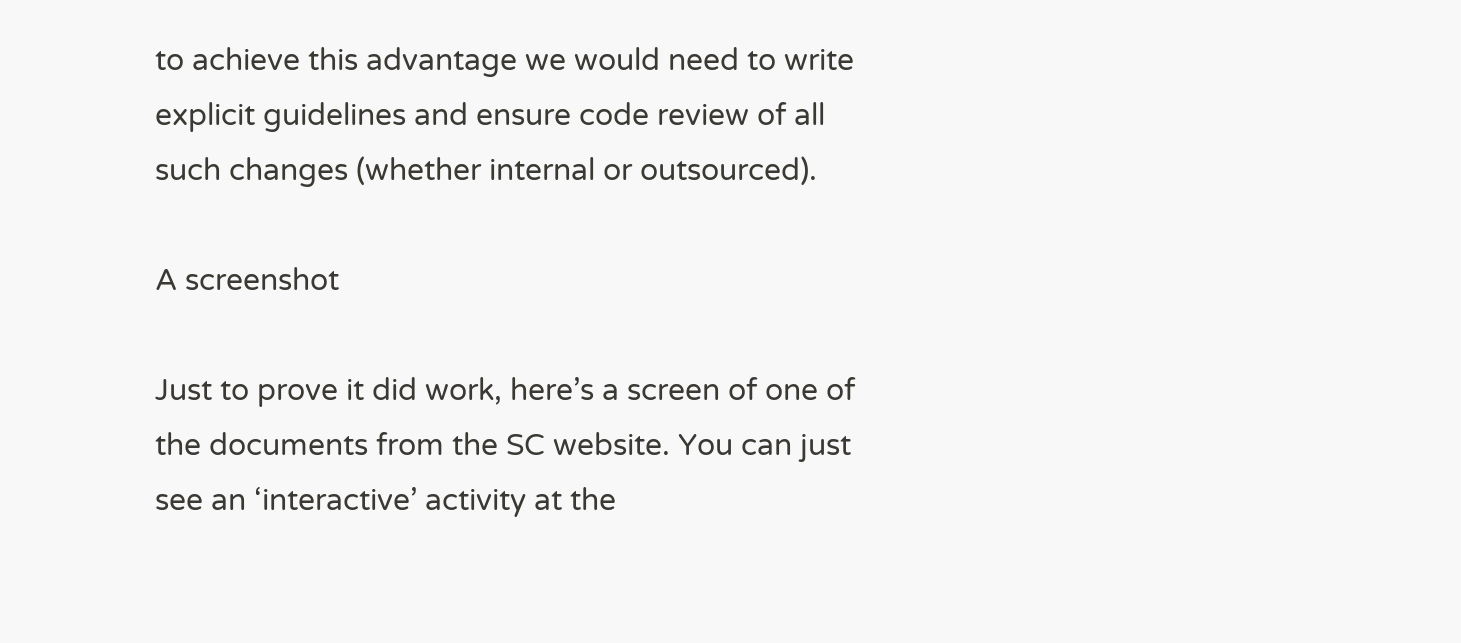to achieve this advantage we would need to write explicit guidelines and ensure code review of all such changes (whether internal or outsourced).

A screenshot

Just to prove it did work, here’s a screen of one of the documents from the SC website. You can just see an ‘interactive’ activity at the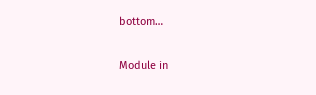bottom…

Module in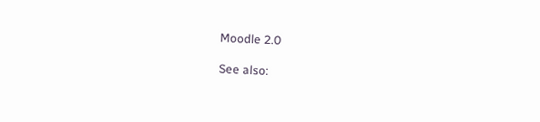Moodle 2.0

See also: